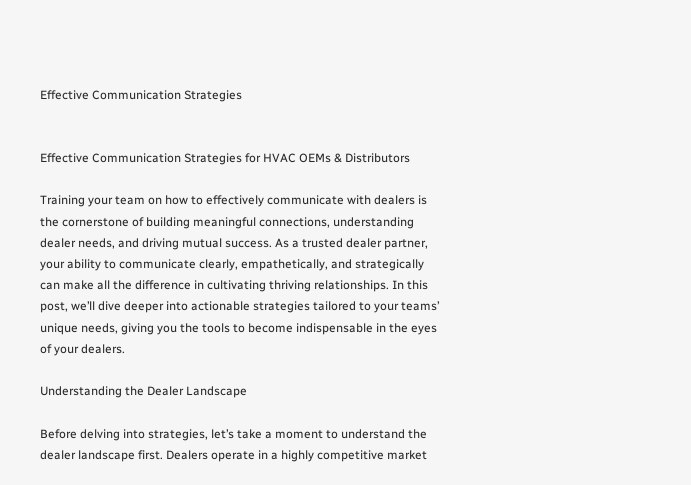Effective Communication Strategies


Effective Communication Strategies for HVAC OEMs & Distributors

Training your team on how to effectively communicate with dealers is the cornerstone of building meaningful connections, understanding dealer needs, and driving mutual success. As a trusted dealer partner, your ability to communicate clearly, empathetically, and strategically can make all the difference in cultivating thriving relationships. In this post, we’ll dive deeper into actionable strategies tailored to your teams’ unique needs, giving you the tools to become indispensable in the eyes of your dealers.

Understanding the Dealer Landscape

Before delving into strategies, let’s take a moment to understand the dealer landscape first. Dealers operate in a highly competitive market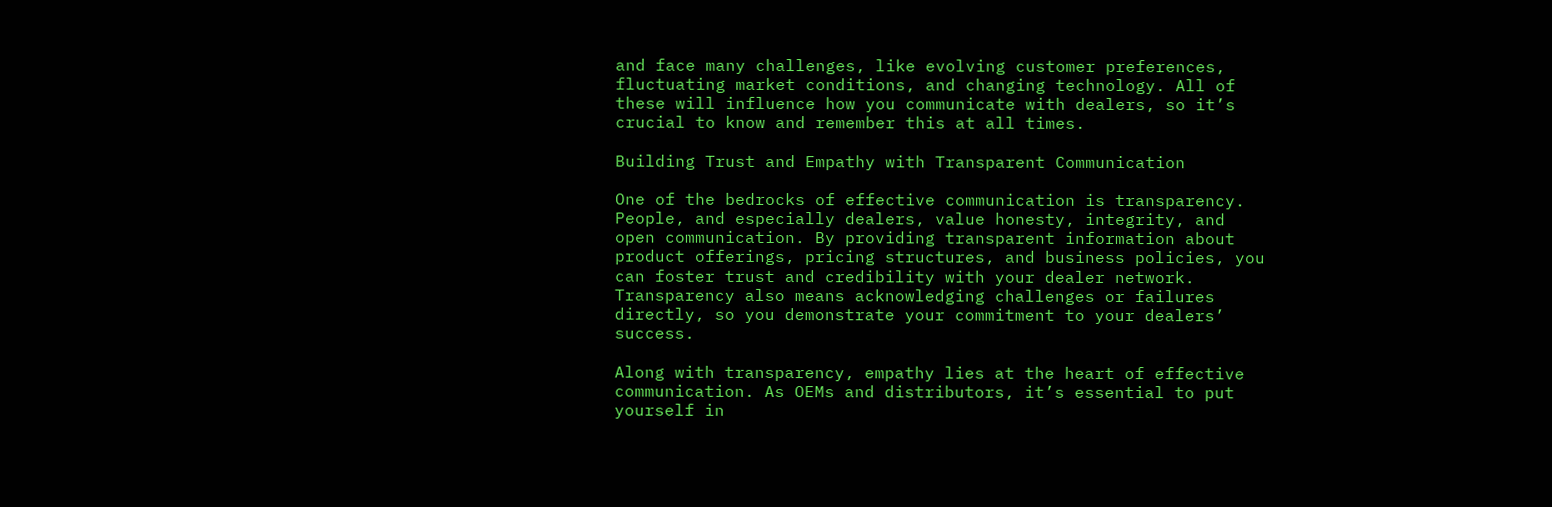and face many challenges, like evolving customer preferences, fluctuating market conditions, and changing technology. All of these will influence how you communicate with dealers, so it’s crucial to know and remember this at all times.

Building Trust and Empathy with Transparent Communication

One of the bedrocks of effective communication is transparency. People, and especially dealers, value honesty, integrity, and open communication. By providing transparent information about product offerings, pricing structures, and business policies, you can foster trust and credibility with your dealer network. Transparency also means acknowledging challenges or failures directly, so you demonstrate your commitment to your dealers’ success.

Along with transparency, empathy lies at the heart of effective communication. As OEMs and distributors, it’s essential to put yourself in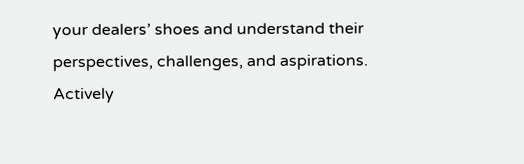your dealers’ shoes and understand their perspectives, challenges, and aspirations. Actively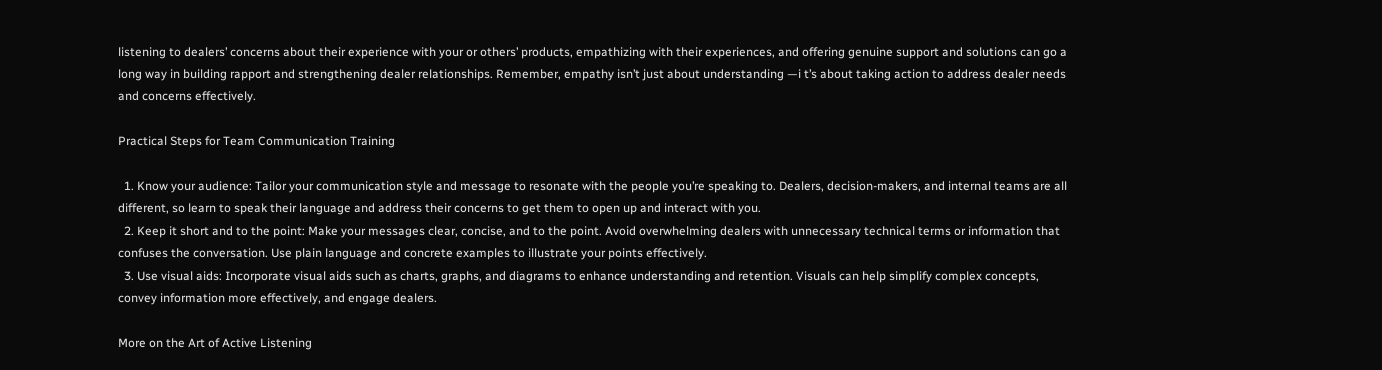listening to dealers’ concerns about their experience with your or others’ products, empathizing with their experiences, and offering genuine support and solutions can go a long way in building rapport and strengthening dealer relationships. Remember, empathy isn’t just about understanding —i t’s about taking action to address dealer needs and concerns effectively.

Practical Steps for Team Communication Training

  1. Know your audience: Tailor your communication style and message to resonate with the people you’re speaking to. Dealers, decision-makers, and internal teams are all different, so learn to speak their language and address their concerns to get them to open up and interact with you.
  2. Keep it short and to the point: Make your messages clear, concise, and to the point. Avoid overwhelming dealers with unnecessary technical terms or information that confuses the conversation. Use plain language and concrete examples to illustrate your points effectively.
  3. Use visual aids: Incorporate visual aids such as charts, graphs, and diagrams to enhance understanding and retention. Visuals can help simplify complex concepts, convey information more effectively, and engage dealers.

More on the Art of Active Listening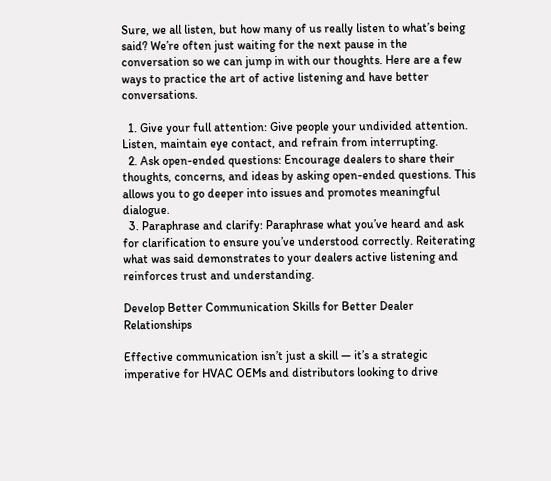Sure, we all listen, but how many of us really listen to what’s being said? We’re often just waiting for the next pause in the conversation so we can jump in with our thoughts. Here are a few ways to practice the art of active listening and have better conversations.

  1. Give your full attention: Give people your undivided attention. Listen, maintain eye contact, and refrain from interrupting.
  2. Ask open-ended questions: Encourage dealers to share their thoughts, concerns, and ideas by asking open-ended questions. This allows you to go deeper into issues and promotes meaningful dialogue.
  3. Paraphrase and clarify: Paraphrase what you’ve heard and ask for clarification to ensure you’ve understood correctly. Reiterating what was said demonstrates to your dealers active listening and reinforces trust and understanding.

Develop Better Communication Skills for Better Dealer Relationships

Effective communication isn’t just a skill — it’s a strategic imperative for HVAC OEMs and distributors looking to drive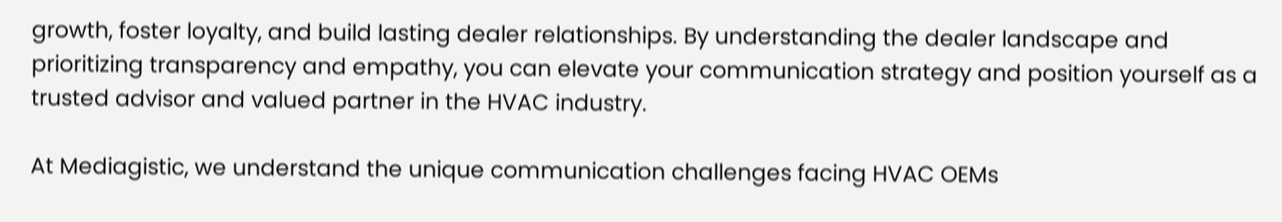growth, foster loyalty, and build lasting dealer relationships. By understanding the dealer landscape and prioritizing transparency and empathy, you can elevate your communication strategy and position yourself as a trusted advisor and valued partner in the HVAC industry.

At Mediagistic, we understand the unique communication challenges facing HVAC OEMs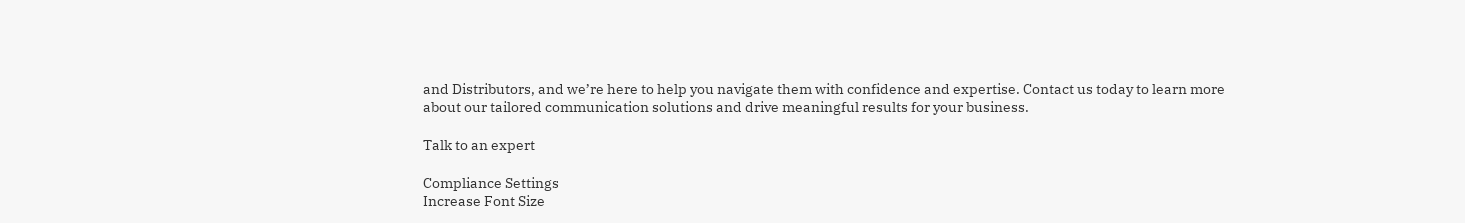and Distributors, and we’re here to help you navigate them with confidence and expertise. Contact us today to learn more about our tailored communication solutions and drive meaningful results for your business.

Talk to an expert

Compliance Settings
Increase Font Size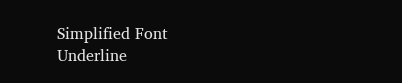Simplified Font
Underline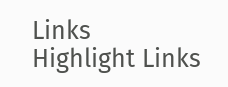Links
Highlight Links